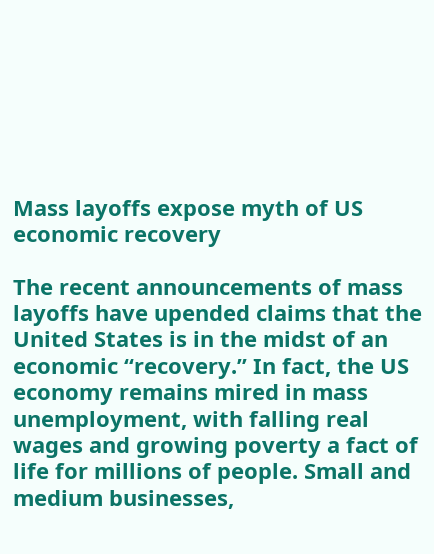Mass layoffs expose myth of US economic recovery

The recent announcements of mass layoffs have upended claims that the United States is in the midst of an economic “recovery.” In fact, the US economy remains mired in mass unemployment, with falling real wages and growing poverty a fact of life for millions of people. Small and medium businesses,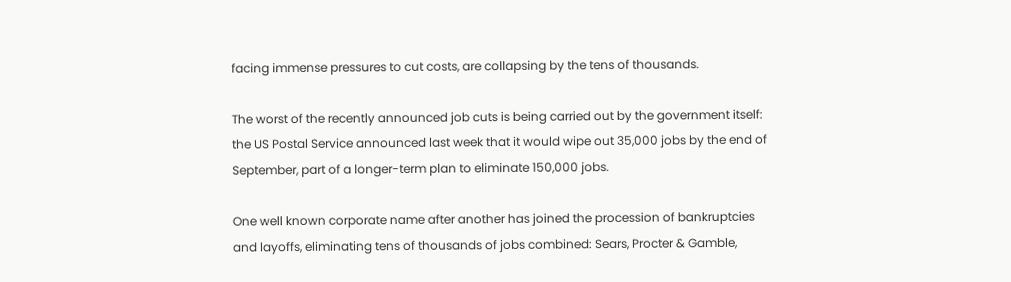facing immense pressures to cut costs, are collapsing by the tens of thousands.

The worst of the recently announced job cuts is being carried out by the government itself: the US Postal Service announced last week that it would wipe out 35,000 jobs by the end of September, part of a longer-term plan to eliminate 150,000 jobs.

One well known corporate name after another has joined the procession of bankruptcies and layoffs, eliminating tens of thousands of jobs combined: Sears, Procter & Gamble,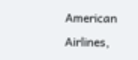American Airlines,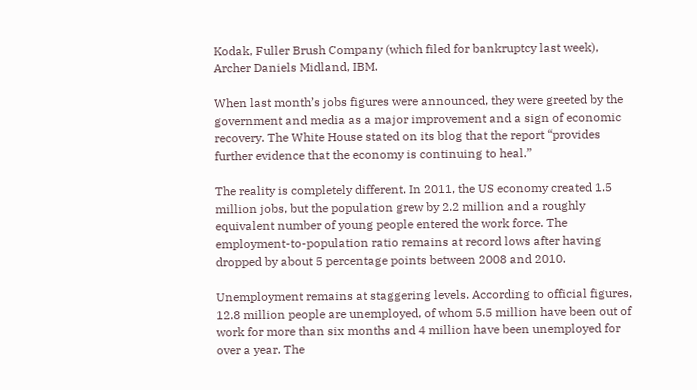Kodak, Fuller Brush Company (which filed for bankruptcy last week), Archer Daniels Midland, IBM.

When last month’s jobs figures were announced, they were greeted by the government and media as a major improvement and a sign of economic recovery. The White House stated on its blog that the report “provides further evidence that the economy is continuing to heal.”

The reality is completely different. In 2011, the US economy created 1.5 million jobs, but the population grew by 2.2 million and a roughly equivalent number of young people entered the work force. The employment-to-population ratio remains at record lows after having dropped by about 5 percentage points between 2008 and 2010.

Unemployment remains at staggering levels. According to official figures, 12.8 million people are unemployed, of whom 5.5 million have been out of work for more than six months and 4 million have been unemployed for over a year. The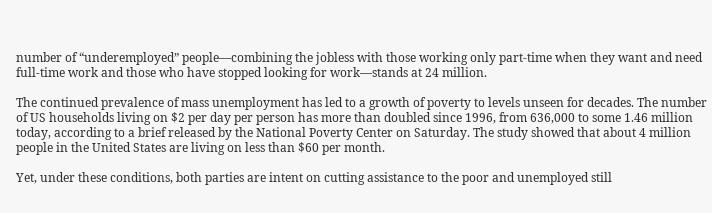number of “underemployed” people—combining the jobless with those working only part-time when they want and need full-time work and those who have stopped looking for work—stands at 24 million.

The continued prevalence of mass unemployment has led to a growth of poverty to levels unseen for decades. The number of US households living on $2 per day per person has more than doubled since 1996, from 636,000 to some 1.46 million today, according to a brief released by the National Poverty Center on Saturday. The study showed that about 4 million people in the United States are living on less than $60 per month.

Yet, under these conditions, both parties are intent on cutting assistance to the poor and unemployed still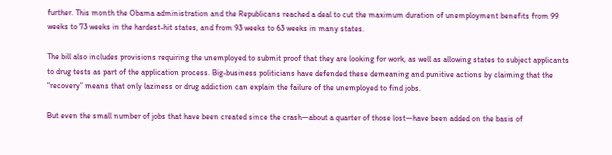further. This month the Obama administration and the Republicans reached a deal to cut the maximum duration of unemployment benefits from 99 weeks to 73 weeks in the hardest-hit states, and from 93 weeks to 63 weeks in many states.

The bill also includes provisions requiring the unemployed to submit proof that they are looking for work, as well as allowing states to subject applicants to drug tests as part of the application process. Big-business politicians have defended these demeaning and punitive actions by claiming that the “recovery” means that only laziness or drug addiction can explain the failure of the unemployed to find jobs.

But even the small number of jobs that have been created since the crash—about a quarter of those lost—have been added on the basis of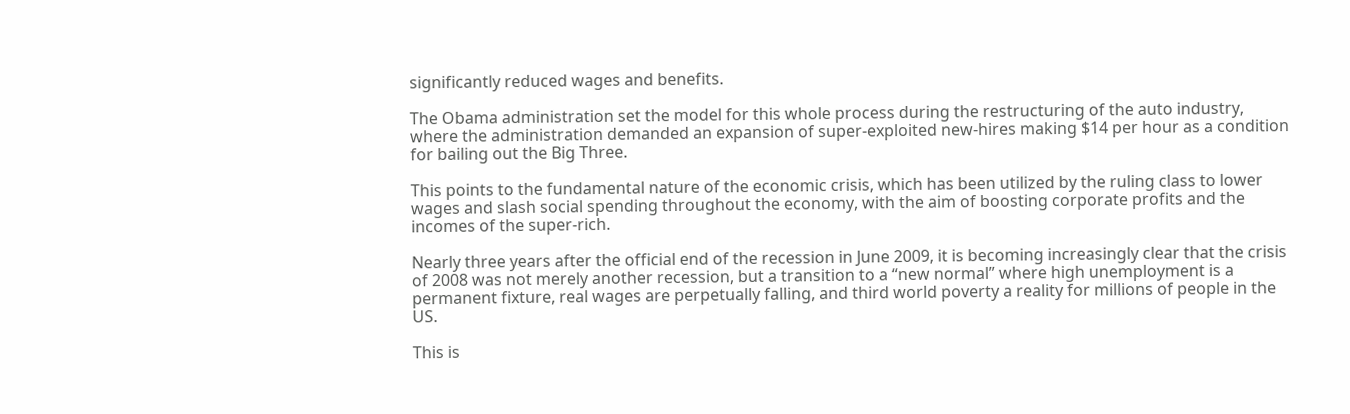significantly reduced wages and benefits.

The Obama administration set the model for this whole process during the restructuring of the auto industry, where the administration demanded an expansion of super-exploited new-hires making $14 per hour as a condition for bailing out the Big Three.

This points to the fundamental nature of the economic crisis, which has been utilized by the ruling class to lower wages and slash social spending throughout the economy, with the aim of boosting corporate profits and the incomes of the super-rich.

Nearly three years after the official end of the recession in June 2009, it is becoming increasingly clear that the crisis of 2008 was not merely another recession, but a transition to a “new normal” where high unemployment is a permanent fixture, real wages are perpetually falling, and third world poverty a reality for millions of people in the US.

This is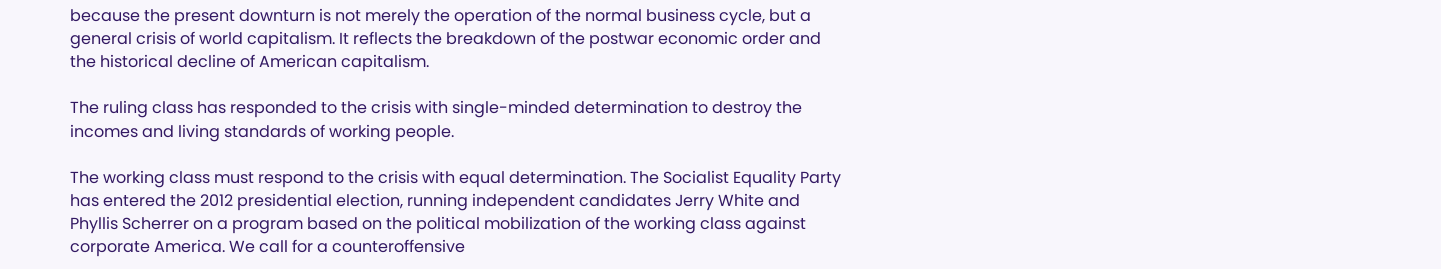because the present downturn is not merely the operation of the normal business cycle, but a general crisis of world capitalism. It reflects the breakdown of the postwar economic order and the historical decline of American capitalism.

The ruling class has responded to the crisis with single-minded determination to destroy the incomes and living standards of working people.

The working class must respond to the crisis with equal determination. The Socialist Equality Party has entered the 2012 presidential election, running independent candidates Jerry White and Phyllis Scherrer on a program based on the political mobilization of the working class against corporate America. We call for a counteroffensive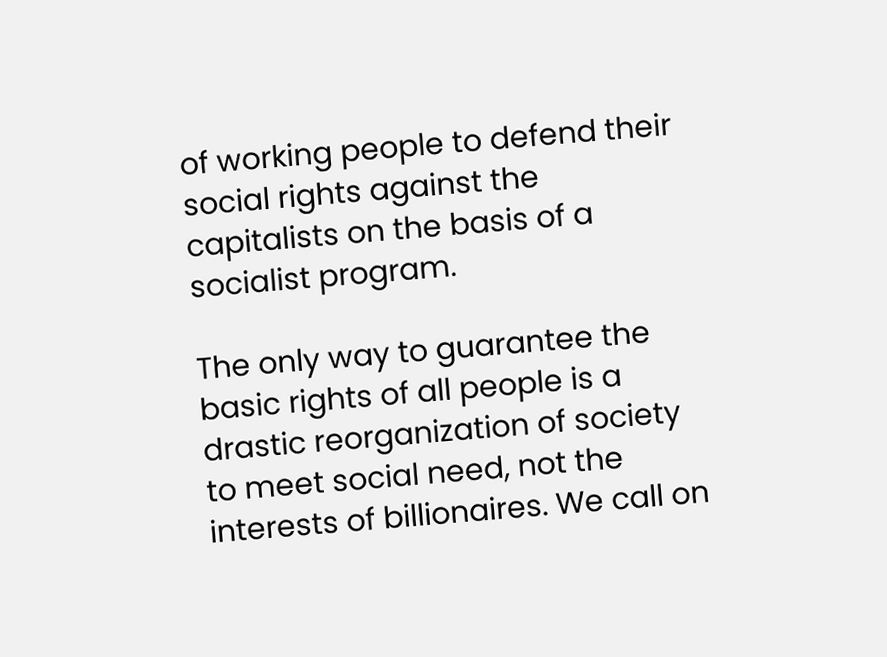of working people to defend their social rights against the capitalists on the basis of a socialist program.

The only way to guarantee the basic rights of all people is a drastic reorganization of society to meet social need, not the interests of billionaires. We call on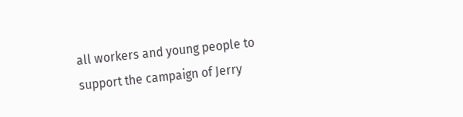all workers and young people to support the campaign of Jerry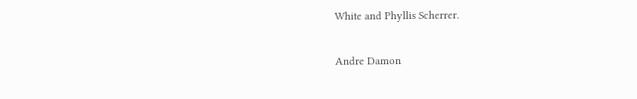White and Phyllis Scherrer.

Andre Damon